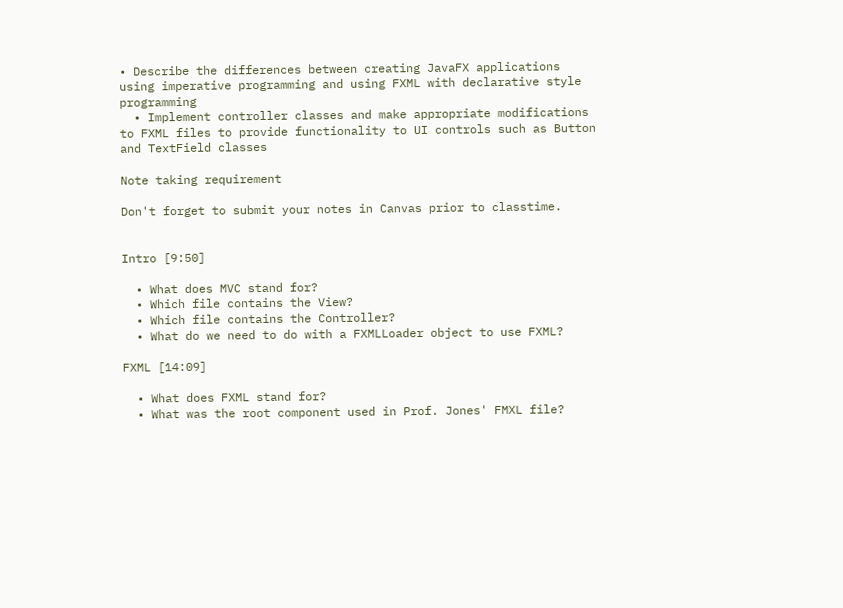• Describe the differences between creating JavaFX applications using imperative programming and using FXML with declarative style programming
  • Implement controller classes and make appropriate modifications to FXML files to provide functionality to UI controls such as Button and TextField classes

Note taking requirement

Don't forget to submit your notes in Canvas prior to classtime.


Intro [9:50]

  • What does MVC stand for?
  • Which file contains the View?
  • Which file contains the Controller?
  • What do we need to do with a FXMLLoader object to use FXML?

FXML [14:09]

  • What does FXML stand for?
  • What was the root component used in Prof. Jones' FMXL file?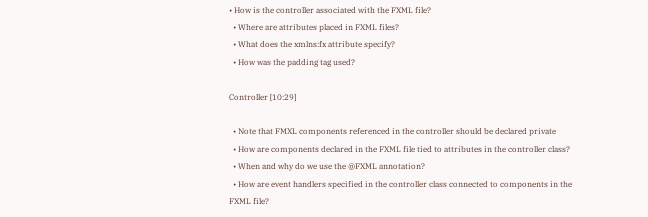• How is the controller associated with the FXML file?
  • Where are attributes placed in FXML files?
  • What does the xmlns:fx attribute specify?
  • How was the padding tag used?

Controller [10:29]

  • Note that FMXL components referenced in the controller should be declared private
  • How are components declared in the FXML file tied to attributes in the controller class?
  • When and why do we use the @FXML annotation?
  • How are event handlers specified in the controller class connected to components in the FXML file?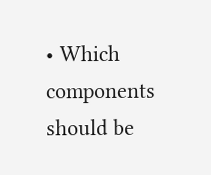• Which components should be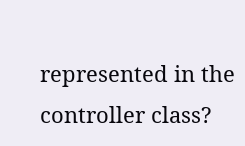represented in the controller class?